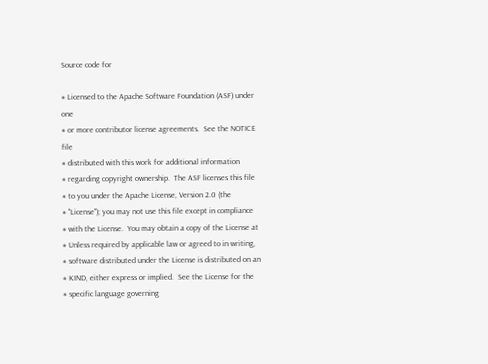Source code for

# Licensed to the Apache Software Foundation (ASF) under one
# or more contributor license agreements.  See the NOTICE file
# distributed with this work for additional information
# regarding copyright ownership.  The ASF licenses this file
# to you under the Apache License, Version 2.0 (the
# "License"); you may not use this file except in compliance
# with the License.  You may obtain a copy of the License at
# Unless required by applicable law or agreed to in writing,
# software distributed under the License is distributed on an
# KIND, either express or implied.  See the License for the
# specific language governing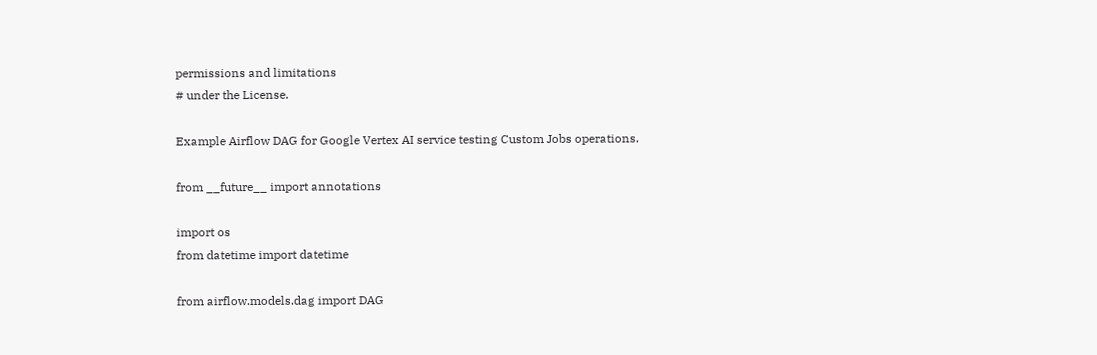permissions and limitations
# under the License.

Example Airflow DAG for Google Vertex AI service testing Custom Jobs operations.

from __future__ import annotations

import os
from datetime import datetime

from airflow.models.dag import DAG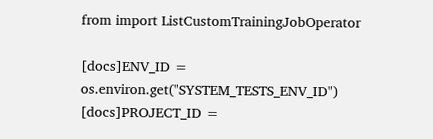from import ListCustomTrainingJobOperator

[docs]ENV_ID = os.environ.get("SYSTEM_TESTS_ENV_ID")
[docs]PROJECT_ID =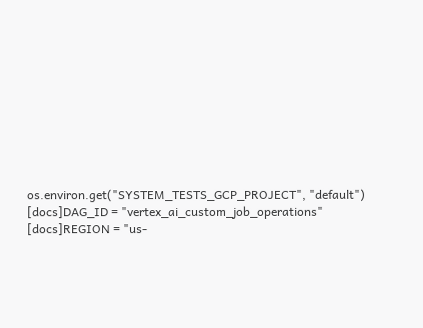os.environ.get("SYSTEM_TESTS_GCP_PROJECT", "default")
[docs]DAG_ID = "vertex_ai_custom_job_operations"
[docs]REGION = "us-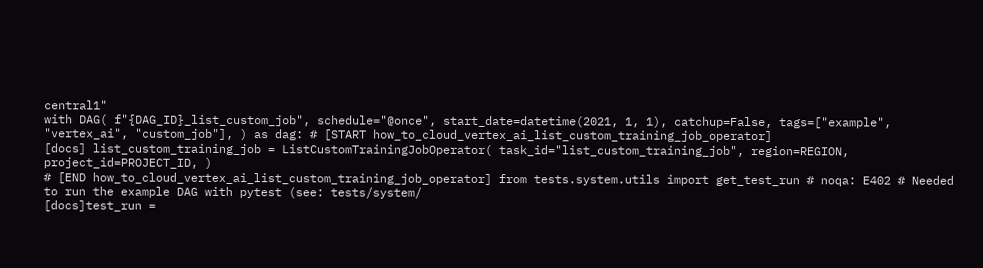central1"
with DAG( f"{DAG_ID}_list_custom_job", schedule="@once", start_date=datetime(2021, 1, 1), catchup=False, tags=["example", "vertex_ai", "custom_job"], ) as dag: # [START how_to_cloud_vertex_ai_list_custom_training_job_operator]
[docs] list_custom_training_job = ListCustomTrainingJobOperator( task_id="list_custom_training_job", region=REGION, project_id=PROJECT_ID, )
# [END how_to_cloud_vertex_ai_list_custom_training_job_operator] from tests.system.utils import get_test_run # noqa: E402 # Needed to run the example DAG with pytest (see: tests/system/
[docs]test_run =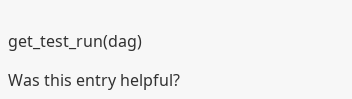get_test_run(dag)

Was this entry helpful?